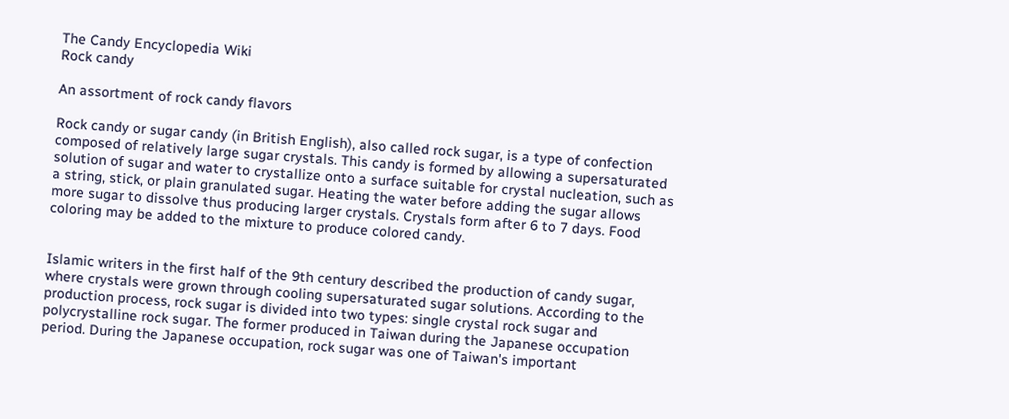The Candy Encyclopedia Wiki
Rock candy

An assortment of rock candy flavors

Rock candy or sugar candy (in British English), also called rock sugar, is a type of confection composed of relatively large sugar crystals. This candy is formed by allowing a supersaturated solution of sugar and water to crystallize onto a surface suitable for crystal nucleation, such as a string, stick, or plain granulated sugar. Heating the water before adding the sugar allows more sugar to dissolve thus producing larger crystals. Crystals form after 6 to 7 days. Food coloring may be added to the mixture to produce colored candy.


Islamic writers in the first half of the 9th century described the production of candy sugar, where crystals were grown through cooling supersaturated sugar solutions. According to the production process, rock sugar is divided into two types: single crystal rock sugar and polycrystalline rock sugar. The former produced in Taiwan during the Japanese occupation period. During the Japanese occupation, rock sugar was one of Taiwan's important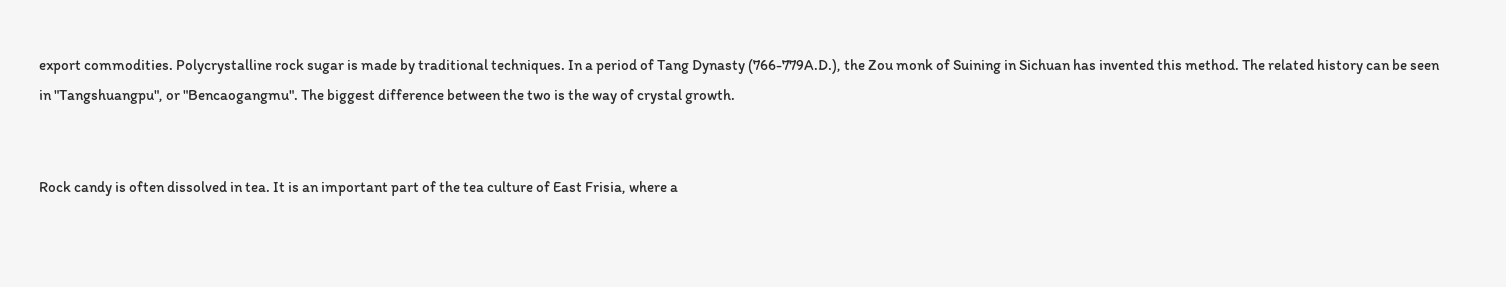export commodities. Polycrystalline rock sugar is made by traditional techniques. In a period of Tang Dynasty (766-779A.D.), the Zou monk of Suining in Sichuan has invented this method. The related history can be seen in "Tangshuangpu", or "Bencaogangmu". The biggest difference between the two is the way of crystal growth.


Rock candy is often dissolved in tea. It is an important part of the tea culture of East Frisia, where a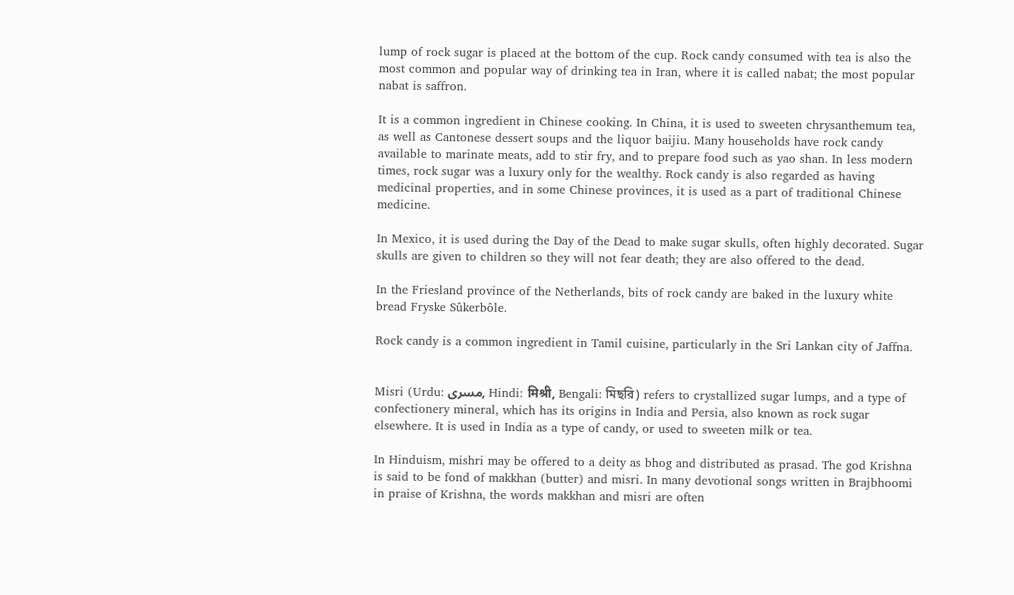lump of rock sugar is placed at the bottom of the cup. Rock candy consumed with tea is also the most common and popular way of drinking tea in Iran, where it is called nabat; the most popular nabat is saffron.

It is a common ingredient in Chinese cooking. In China, it is used to sweeten chrysanthemum tea, as well as Cantonese dessert soups and the liquor baijiu. Many households have rock candy available to marinate meats, add to stir fry, and to prepare food such as yao shan. In less modern times, rock sugar was a luxury only for the wealthy. Rock candy is also regarded as having medicinal properties, and in some Chinese provinces, it is used as a part of traditional Chinese medicine.

In Mexico, it is used during the Day of the Dead to make sugar skulls, often highly decorated. Sugar skulls are given to children so they will not fear death; they are also offered to the dead.

In the Friesland province of the Netherlands, bits of rock candy are baked in the luxury white bread Fryske Sûkerbôle.

Rock candy is a common ingredient in Tamil cuisine, particularly in the Sri Lankan city of Jaffna.


Misri (Urdu: مسری, Hindi: मिश्री, Bengali: মিছরি) refers to crystallized sugar lumps, and a type of confectionery mineral, which has its origins in India and Persia, also known as rock sugar elsewhere. It is used in India as a type of candy, or used to sweeten milk or tea.

In Hinduism, mishri may be offered to a deity as bhog and distributed as prasad. The god Krishna is said to be fond of makkhan (butter) and misri. In many devotional songs written in Brajbhoomi in praise of Krishna, the words makkhan and misri are often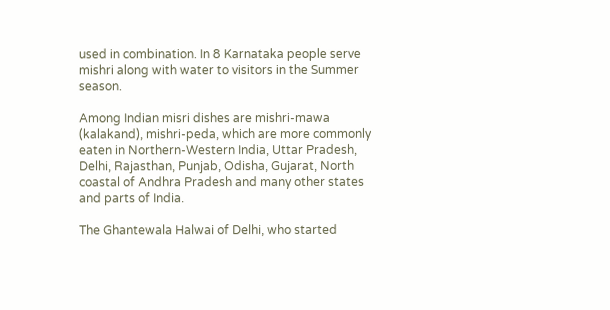used in combination. In 8 Karnataka people serve mishri along with water to visitors in the Summer season.

Among Indian misri dishes are mishri-mawa (kalakand), mishri-peda, which are more commonly eaten in Northern-Western India, Uttar Pradesh, Delhi, Rajasthan, Punjab, Odisha, Gujarat, North coastal of Andhra Pradesh and many other states and parts of India.

The Ghantewala Halwai of Delhi, who started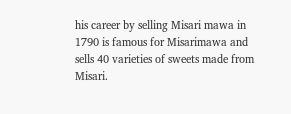his career by selling Misari mawa in 1790 is famous for Misarimawa and sells 40 varieties of sweets made from Misari.